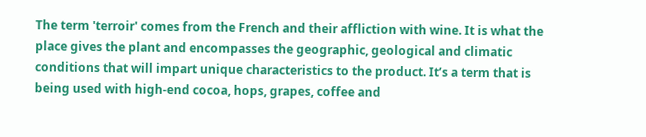The term 'terroir' comes from the French and their affliction with wine. It is what the place gives the plant and encompasses the geographic, geological and climatic conditions that will impart unique characteristics to the product. It’s a term that is being used with high-end cocoa, hops, grapes, coffee and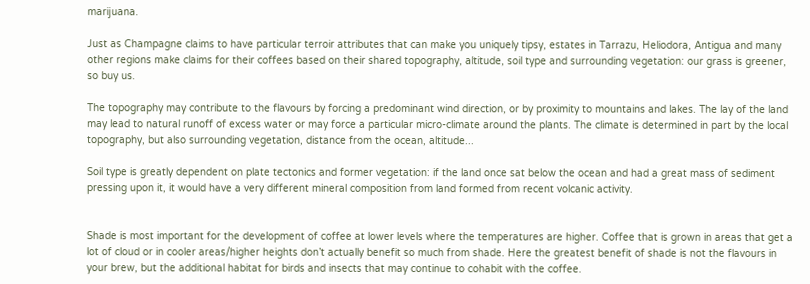marijuana.

Just as Champagne claims to have particular terroir attributes that can make you uniquely tipsy, estates in Tarrazu, Heliodora, Antigua and many other regions make claims for their coffees based on their shared topography, altitude, soil type and surrounding vegetation: our grass is greener, so buy us.

The topography may contribute to the flavours by forcing a predominant wind direction, or by proximity to mountains and lakes. The lay of the land may lead to natural runoff of excess water or may force a particular micro-climate around the plants. The climate is determined in part by the local topography, but also surrounding vegetation, distance from the ocean, altitude...

Soil type is greatly dependent on plate tectonics and former vegetation: if the land once sat below the ocean and had a great mass of sediment pressing upon it, it would have a very different mineral composition from land formed from recent volcanic activity.


Shade is most important for the development of coffee at lower levels where the temperatures are higher. Coffee that is grown in areas that get a lot of cloud or in cooler areas/higher heights don’t actually benefit so much from shade. Here the greatest benefit of shade is not the flavours in your brew, but the additional habitat for birds and insects that may continue to cohabit with the coffee.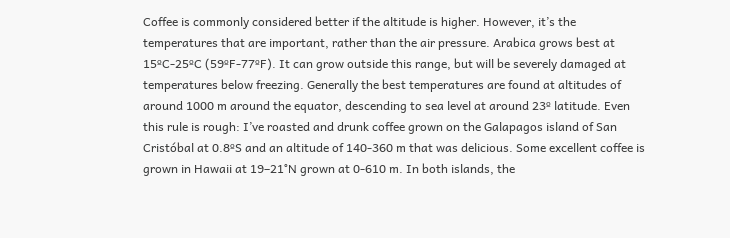Coffee is commonly considered better if the altitude is higher. However, it’s the temperatures that are important, rather than the air pressure. Arabica grows best at 15ºC-25ºC (59ºF-77ºF). It can grow outside this range, but will be severely damaged at temperatures below freezing. Generally the best temperatures are found at altitudes of around 1000 m around the equator, descending to sea level at around 23º latitude. Even this rule is rough: I’ve roasted and drunk coffee grown on the Galapagos island of San Cristóbal at 0.8ºS and an altitude of 140-360 m that was delicious. Some excellent coffee is grown in Hawaii at 19–21°N grown at 0-610 m. In both islands, the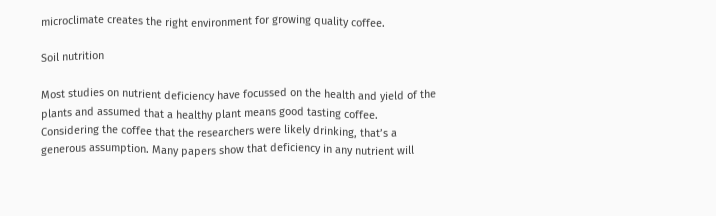microclimate creates the right environment for growing quality coffee.

Soil nutrition

Most studies on nutrient deficiency have focussed on the health and yield of the plants and assumed that a healthy plant means good tasting coffee. Considering the coffee that the researchers were likely drinking, that’s a generous assumption. Many papers show that deficiency in any nutrient will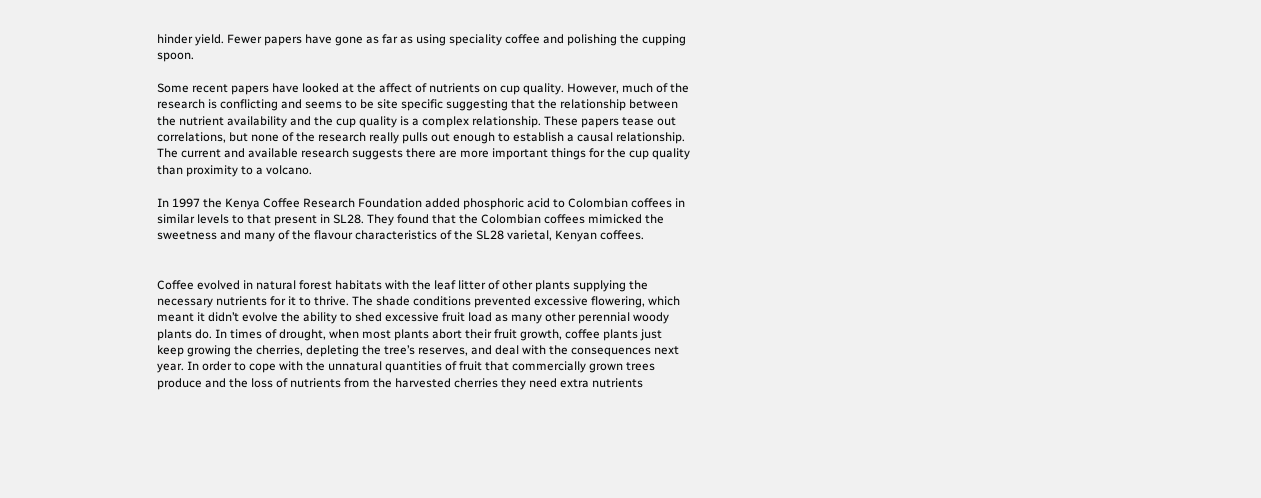hinder yield. Fewer papers have gone as far as using speciality coffee and polishing the cupping spoon.

Some recent papers have looked at the affect of nutrients on cup quality. However, much of the research is conflicting and seems to be site specific suggesting that the relationship between the nutrient availability and the cup quality is a complex relationship. These papers tease out correlations, but none of the research really pulls out enough to establish a causal relationship. The current and available research suggests there are more important things for the cup quality than proximity to a volcano.

In 1997 the Kenya Coffee Research Foundation added phosphoric acid to Colombian coffees in similar levels to that present in SL28. They found that the Colombian coffees mimicked the sweetness and many of the flavour characteristics of the SL28 varietal, Kenyan coffees.


Coffee evolved in natural forest habitats with the leaf litter of other plants supplying the necessary nutrients for it to thrive. The shade conditions prevented excessive flowering, which meant it didn’t evolve the ability to shed excessive fruit load as many other perennial woody plants do. In times of drought, when most plants abort their fruit growth, coffee plants just keep growing the cherries, depleting the tree’s reserves, and deal with the consequences next year. In order to cope with the unnatural quantities of fruit that commercially grown trees produce and the loss of nutrients from the harvested cherries they need extra nutrients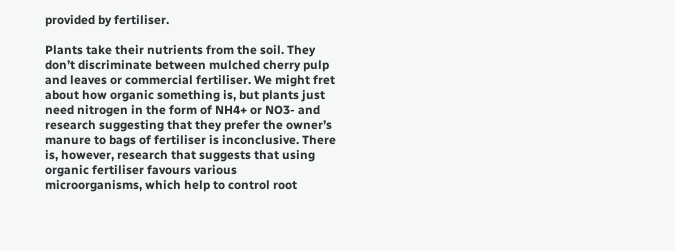provided by fertiliser.

Plants take their nutrients from the soil. They don’t discriminate between mulched cherry pulp and leaves or commercial fertiliser. We might fret about how organic something is, but plants just need nitrogen in the form of NH4+ or NO3- and research suggesting that they prefer the owner’s manure to bags of fertiliser is inconclusive. There is, however, research that suggests that using organic fertiliser favours various microorganisms, which help to control root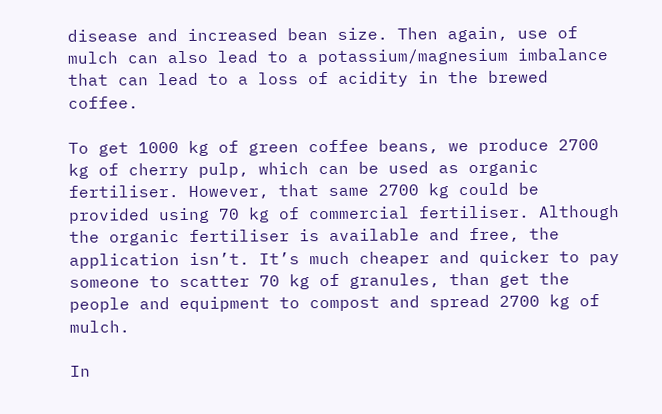disease and increased bean size. Then again, use of mulch can also lead to a potassium/magnesium imbalance that can lead to a loss of acidity in the brewed coffee.

To get 1000 kg of green coffee beans, we produce 2700 kg of cherry pulp, which can be used as organic fertiliser. However, that same 2700 kg could be provided using 70 kg of commercial fertiliser. Although the organic fertiliser is available and free, the application isn’t. It’s much cheaper and quicker to pay someone to scatter 70 kg of granules, than get the people and equipment to compost and spread 2700 kg of mulch.

In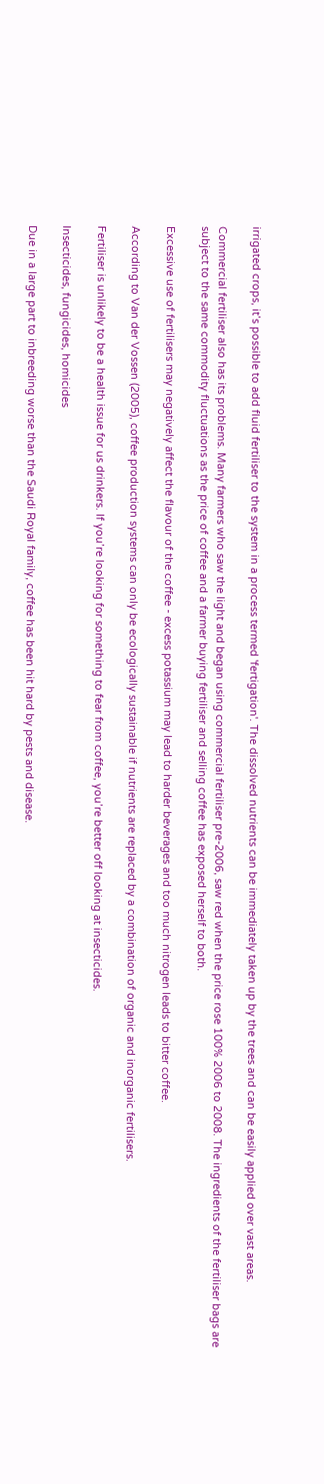irrigated crops, it’s possible to add fluid fertiliser to the system in a process termed 'fertigation'. The dissolved nutrients can be immediately taken up by the trees and can be easily applied over vast areas.

Commercial fertiliser also has its problems. Many farmers who saw the light and began using commercial fertiliser pre-2006, saw red when the price rose 100% 2006 to 2008. The ingredients of the fertiliser bags are subject to the same commodity fluctuations as the price of coffee and a farmer buying fertiliser and selling coffee has exposed herself to both.

Excessive use of fertilisers may negatively affect the flavour of the coffee - excess potassium may lead to harder beverages and too much nitrogen leads to bitter coffee.

According to Van der Vossen (2005), coffee production systems can only be ecologically sustainable if nutrients are replaced by a combination of organic and inorganic fertilisers.

Fertiliser is unlikely to be a health issue for us drinkers. If you’re looking for something to fear from coffee, you’re better off looking at insecticides.

Insecticides, fungicides, homicides

Due in a large part to inbreeding worse than the Saudi Royal family, coffee has been hit hard by pests and disease.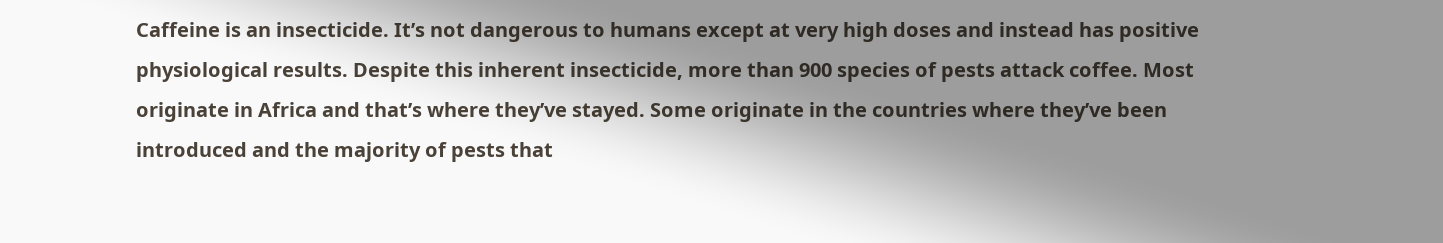Caffeine is an insecticide. It’s not dangerous to humans except at very high doses and instead has positive physiological results. Despite this inherent insecticide, more than 900 species of pests attack coffee. Most originate in Africa and that’s where they’ve stayed. Some originate in the countries where they’ve been introduced and the majority of pests that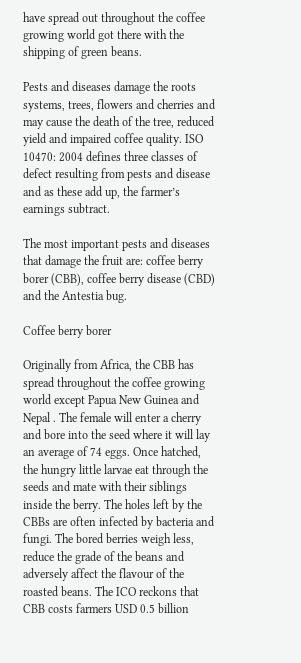have spread out throughout the coffee growing world got there with the shipping of green beans.

Pests and diseases damage the roots systems, trees, flowers and cherries and may cause the death of the tree, reduced yield and impaired coffee quality. ISO 10470: 2004 defines three classes of defect resulting from pests and disease and as these add up, the farmer’s earnings subtract.

The most important pests and diseases that damage the fruit are: coffee berry borer (CBB), coffee berry disease (CBD) and the Antestia bug.

Coffee berry borer

Originally from Africa, the CBB has spread throughout the coffee growing world except Papua New Guinea and Nepal . The female will enter a cherry and bore into the seed where it will lay an average of 74 eggs. Once hatched, the hungry little larvae eat through the seeds and mate with their siblings inside the berry. The holes left by the CBBs are often infected by bacteria and fungi. The bored berries weigh less, reduce the grade of the beans and adversely affect the flavour of the roasted beans. The ICO reckons that CBB costs farmers USD 0.5 billion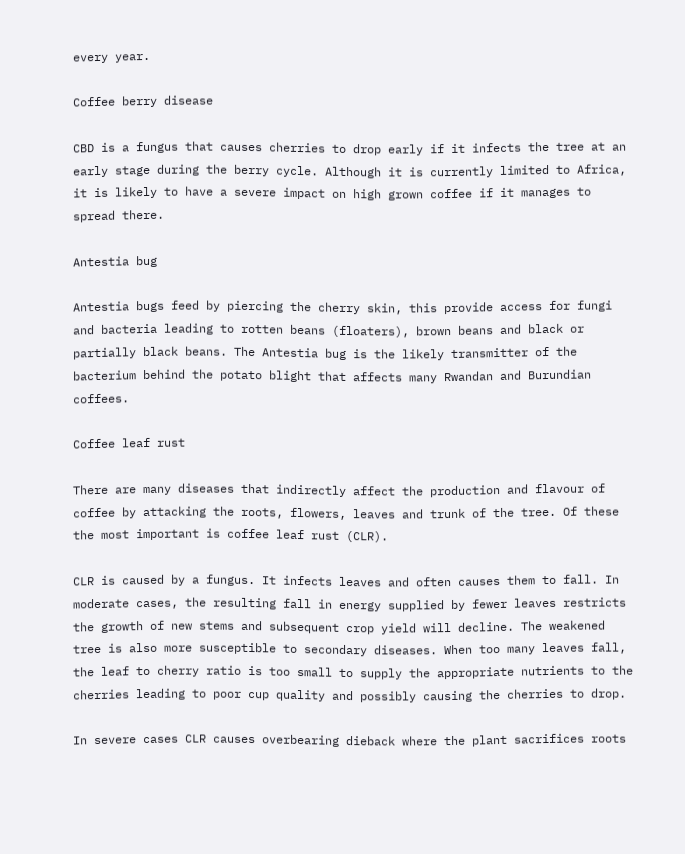every year.

Coffee berry disease

CBD is a fungus that causes cherries to drop early if it infects the tree at an early stage during the berry cycle. Although it is currently limited to Africa, it is likely to have a severe impact on high grown coffee if it manages to spread there.

Antestia bug

Antestia bugs feed by piercing the cherry skin, this provide access for fungi and bacteria leading to rotten beans (floaters), brown beans and black or partially black beans. The Antestia bug is the likely transmitter of the bacterium behind the potato blight that affects many Rwandan and Burundian coffees.

Coffee leaf rust

There are many diseases that indirectly affect the production and flavour of coffee by attacking the roots, flowers, leaves and trunk of the tree. Of these the most important is coffee leaf rust (CLR).

CLR is caused by a fungus. It infects leaves and often causes them to fall. In moderate cases, the resulting fall in energy supplied by fewer leaves restricts the growth of new stems and subsequent crop yield will decline. The weakened tree is also more susceptible to secondary diseases. When too many leaves fall, the leaf to cherry ratio is too small to supply the appropriate nutrients to the cherries leading to poor cup quality and possibly causing the cherries to drop.

In severe cases CLR causes overbearing dieback where the plant sacrifices roots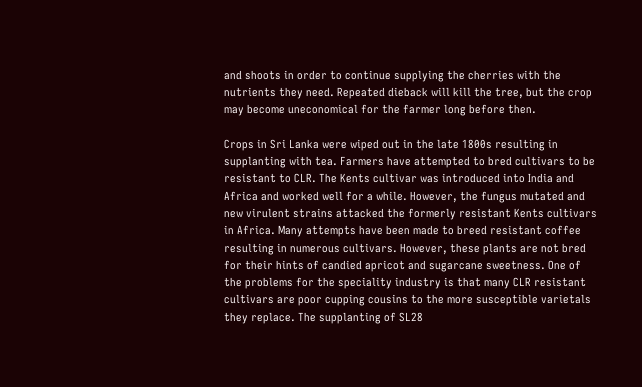and shoots in order to continue supplying the cherries with the nutrients they need. Repeated dieback will kill the tree, but the crop may become uneconomical for the farmer long before then.

Crops in Sri Lanka were wiped out in the late 1800s resulting in supplanting with tea. Farmers have attempted to bred cultivars to be resistant to CLR. The Kents cultivar was introduced into India and Africa and worked well for a while. However, the fungus mutated and new virulent strains attacked the formerly resistant Kents cultivars in Africa. Many attempts have been made to breed resistant coffee resulting in numerous cultivars. However, these plants are not bred for their hints of candied apricot and sugarcane sweetness. One of the problems for the speciality industry is that many CLR resistant cultivars are poor cupping cousins to the more susceptible varietals they replace. The supplanting of SL28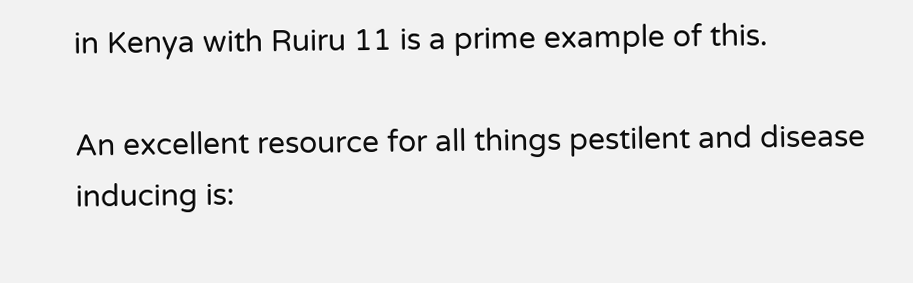in Kenya with Ruiru 11 is a prime example of this.

An excellent resource for all things pestilent and disease inducing is: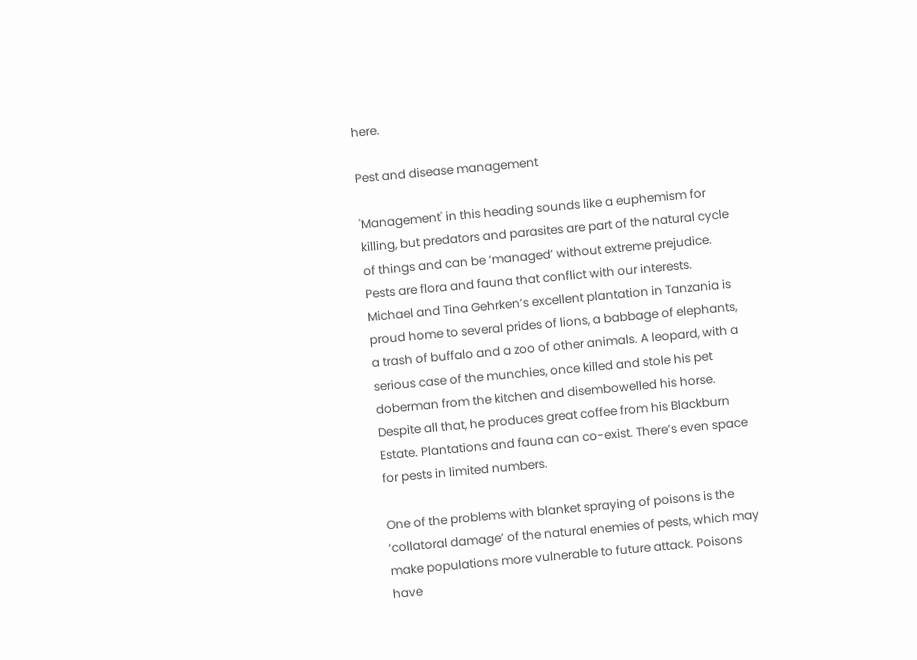here.

Pest and disease management

'Management' in this heading sounds like a euphemism for killing, but predators and parasites are part of the natural cycle of things and can be ‘managed’ without extreme prejudice. Pests are flora and fauna that conflict with our interests. Michael and Tina Gehrken’s excellent plantation in Tanzania is proud home to several prides of lions, a babbage of elephants, a trash of buffalo and a zoo of other animals. A leopard, with a serious case of the munchies, once killed and stole his pet doberman from the kitchen and disembowelled his horse. Despite all that, he produces great coffee from his Blackburn Estate. Plantations and fauna can co-exist. There’s even space for pests in limited numbers.

One of the problems with blanket spraying of poisons is the ‘collatoral damage’ of the natural enemies of pests, which may make populations more vulnerable to future attack. Poisons have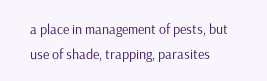a place in management of pests, but use of shade, trapping, parasites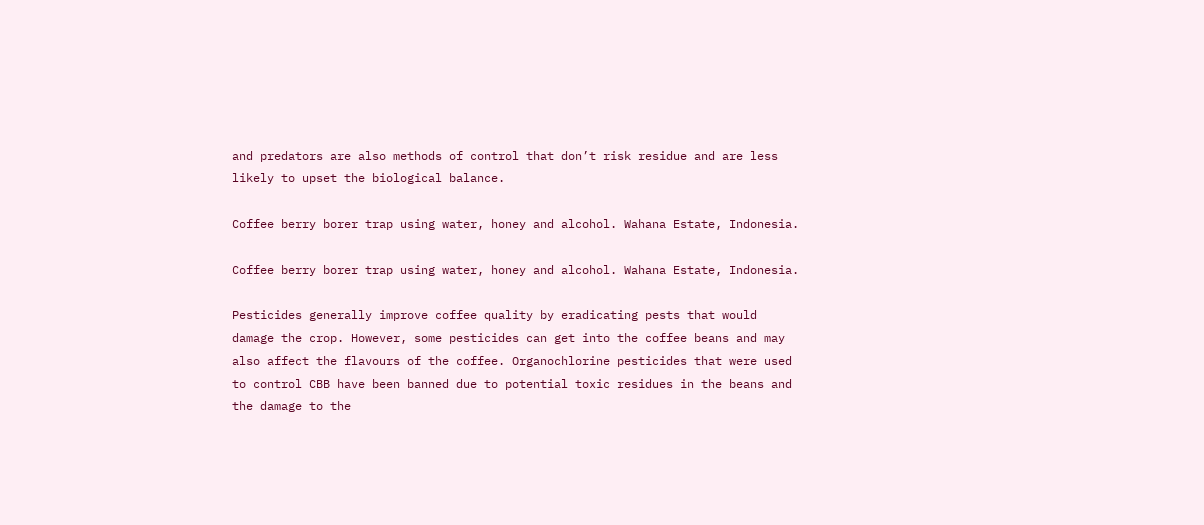and predators are also methods of control that don’t risk residue and are less likely to upset the biological balance.

Coffee berry borer trap using water, honey and alcohol. Wahana Estate, Indonesia.

Coffee berry borer trap using water, honey and alcohol. Wahana Estate, Indonesia.

Pesticides generally improve coffee quality by eradicating pests that would damage the crop. However, some pesticides can get into the coffee beans and may also affect the flavours of the coffee. Organochlorine pesticides that were used to control CBB have been banned due to potential toxic residues in the beans and the damage to the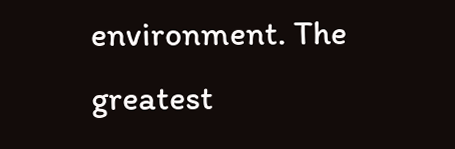environment. The greatest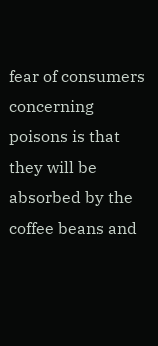fear of consumers concerning poisons is that they will be absorbed by the coffee beans and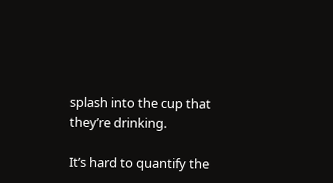splash into the cup that they’re drinking.

It’s hard to quantify the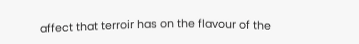affect that terroir has on the flavour of the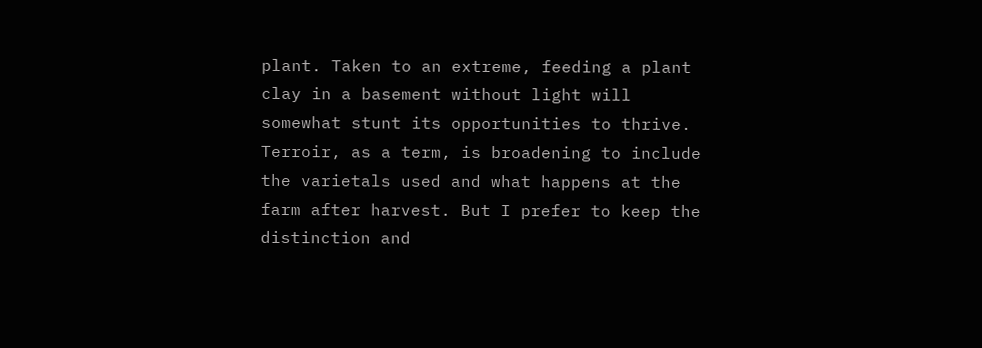plant. Taken to an extreme, feeding a plant clay in a basement without light will somewhat stunt its opportunities to thrive. Terroir, as a term, is broadening to include the varietals used and what happens at the farm after harvest. But I prefer to keep the distinction and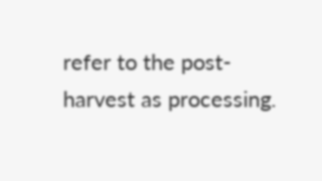refer to the post-harvest as processing.